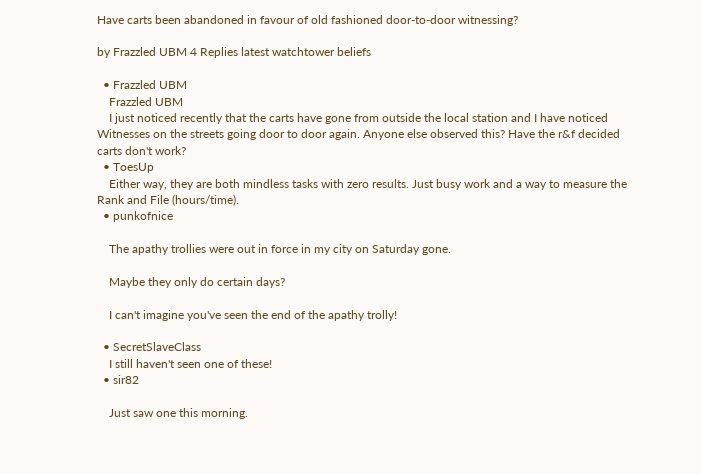Have carts been abandoned in favour of old fashioned door-to-door witnessing?

by Frazzled UBM 4 Replies latest watchtower beliefs

  • Frazzled UBM
    Frazzled UBM
    I just noticed recently that the carts have gone from outside the local station and I have noticed Witnesses on the streets going door to door again. Anyone else observed this? Have the r&f decided carts don't work?
  • ToesUp
    Either way, they are both mindless tasks with zero results. Just busy work and a way to measure the Rank and File (hours/time).
  • punkofnice

    The apathy trollies were out in force in my city on Saturday gone.

    Maybe they only do certain days?

    I can't imagine you've seen the end of the apathy trolly!

  • SecretSlaveClass
    I still haven't seen one of these!
  • sir82

    Just saw one this morning.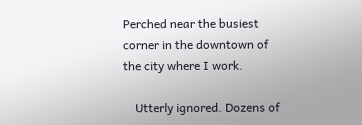Perched near the busiest corner in the downtown of the city where I work.

    Utterly ignored. Dozens of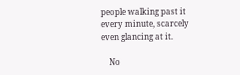people walking past it every minute, scarcely even glancing at it.

    No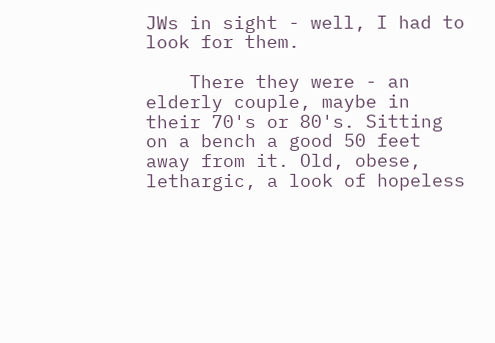JWs in sight - well, I had to look for them.

    There they were - an elderly couple, maybe in their 70's or 80's. Sitting on a bench a good 50 feet away from it. Old, obese, lethargic, a look of hopeless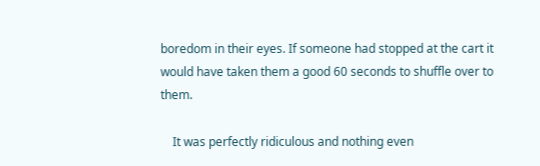boredom in their eyes. If someone had stopped at the cart it would have taken them a good 60 seconds to shuffle over to them.

    It was perfectly ridiculous and nothing even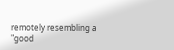remotely resembling a "good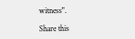witness".

Share this